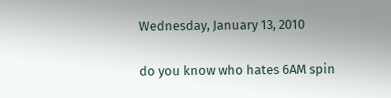Wednesday, January 13, 2010

do you know who hates 6AM spin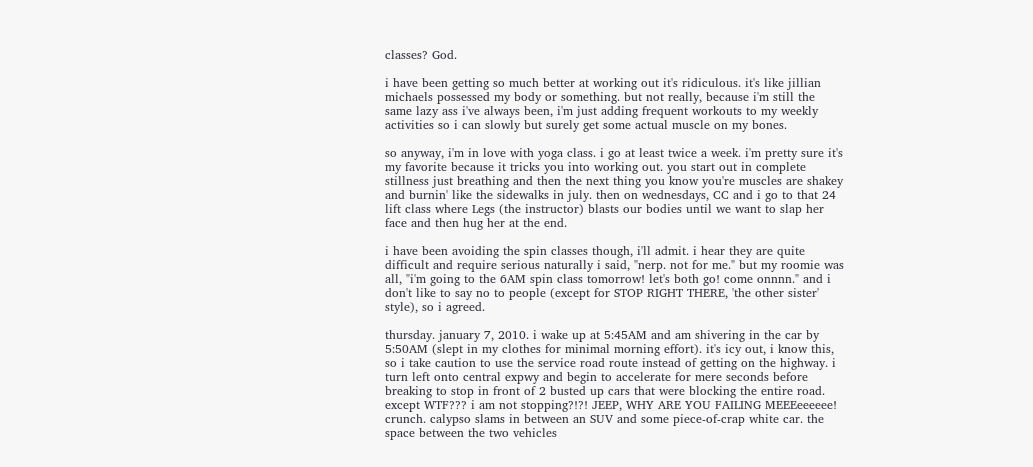classes? God.

i have been getting so much better at working out it's ridiculous. it's like jillian michaels possessed my body or something. but not really, because i'm still the same lazy ass i've always been, i'm just adding frequent workouts to my weekly activities so i can slowly but surely get some actual muscle on my bones.

so anyway, i'm in love with yoga class. i go at least twice a week. i'm pretty sure it's my favorite because it tricks you into working out. you start out in complete stillness just breathing and then the next thing you know you're muscles are shakey and burnin' like the sidewalks in july. then on wednesdays, CC and i go to that 24 lift class where Legs (the instructor) blasts our bodies until we want to slap her face and then hug her at the end.

i have been avoiding the spin classes though, i'll admit. i hear they are quite difficult and require serious naturally i said, "nerp. not for me." but my roomie was all, "i'm going to the 6AM spin class tomorrow! let's both go! come onnnn." and i don't like to say no to people (except for STOP RIGHT THERE, 'the other sister' style), so i agreed.

thursday. january 7, 2010. i wake up at 5:45AM and am shivering in the car by 5:50AM (slept in my clothes for minimal morning effort). it's icy out, i know this, so i take caution to use the service road route instead of getting on the highway. i turn left onto central expwy and begin to accelerate for mere seconds before breaking to stop in front of 2 busted up cars that were blocking the entire road. except WTF??? i am not stopping?!?! JEEP, WHY ARE YOU FAILING MEEEeeeeee! crunch. calypso slams in between an SUV and some piece-of-crap white car. the space between the two vehicles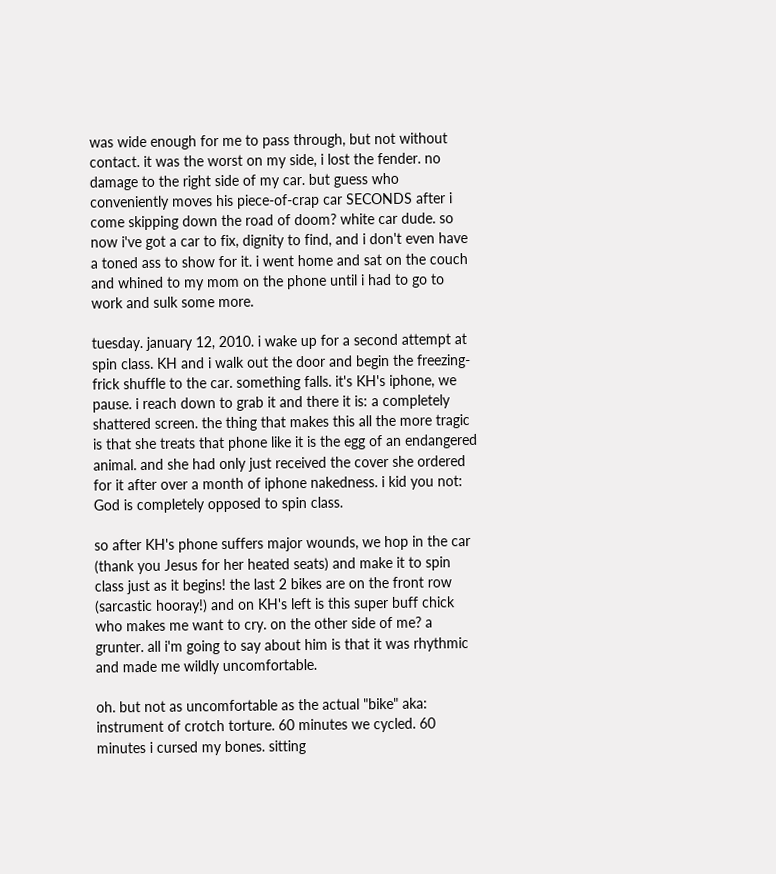was wide enough for me to pass through, but not without contact. it was the worst on my side, i lost the fender. no damage to the right side of my car. but guess who conveniently moves his piece-of-crap car SECONDS after i come skipping down the road of doom? white car dude. so now i've got a car to fix, dignity to find, and i don't even have a toned ass to show for it. i went home and sat on the couch and whined to my mom on the phone until i had to go to work and sulk some more.

tuesday. january 12, 2010. i wake up for a second attempt at spin class. KH and i walk out the door and begin the freezing-frick shuffle to the car. something falls. it's KH's iphone, we pause. i reach down to grab it and there it is: a completely shattered screen. the thing that makes this all the more tragic is that she treats that phone like it is the egg of an endangered animal. and she had only just received the cover she ordered for it after over a month of iphone nakedness. i kid you not: God is completely opposed to spin class.

so after KH's phone suffers major wounds, we hop in the car (thank you Jesus for her heated seats) and make it to spin class just as it begins! the last 2 bikes are on the front row (sarcastic hooray!) and on KH's left is this super buff chick who makes me want to cry. on the other side of me? a grunter. all i'm going to say about him is that it was rhythmic and made me wildly uncomfortable.

oh. but not as uncomfortable as the actual "bike" aka: instrument of crotch torture. 60 minutes we cycled. 60 minutes i cursed my bones. sitting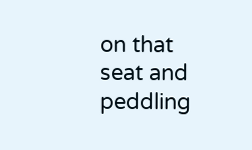on that seat and peddling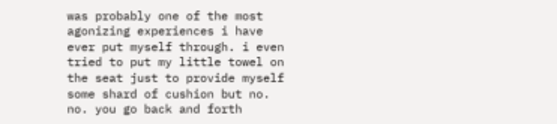was probably one of the most agonizing experiences i have ever put myself through. i even tried to put my little towel on the seat just to provide myself some shard of cushion but no. no. you go back and forth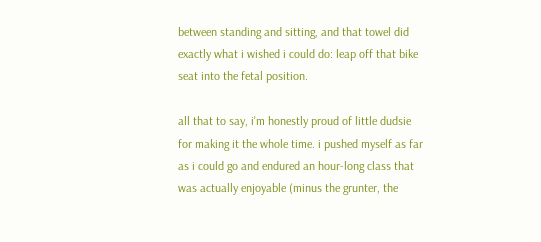between standing and sitting, and that towel did exactly what i wished i could do: leap off that bike seat into the fetal position.

all that to say, i'm honestly proud of little dudsie for making it the whole time. i pushed myself as far as i could go and endured an hour-long class that was actually enjoyable (minus the grunter, the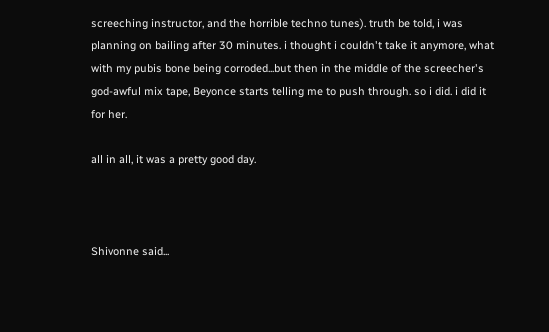screeching instructor, and the horrible techno tunes). truth be told, i was planning on bailing after 30 minutes. i thought i couldn't take it anymore, what with my pubis bone being corroded...but then in the middle of the screecher's god-awful mix tape, Beyonce starts telling me to push through. so i did. i did it for her.

all in all, it was a pretty good day.



Shivonne said...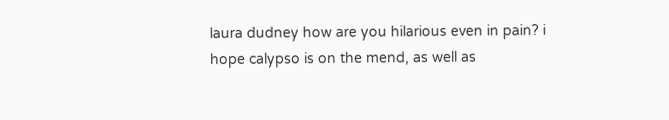laura dudney how are you hilarious even in pain? i hope calypso is on the mend, as well as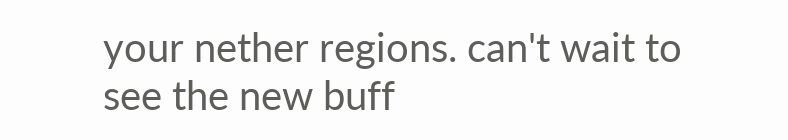your nether regions. can't wait to see the new buff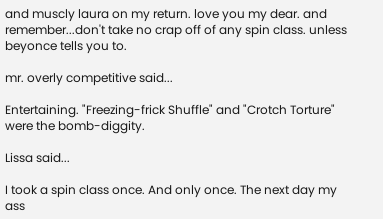and muscly laura on my return. love you my dear. and remember...don't take no crap off of any spin class. unless beyonce tells you to.

mr. overly competitive said...

Entertaining. "Freezing-frick Shuffle" and "Crotch Torture" were the bomb-diggity.

Lissa said...

I took a spin class once. And only once. The next day my ass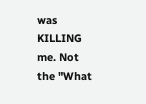was KILLING me. Not the "What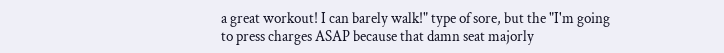a great workout! I can barely walk!" type of sore, but the "I'm going to press charges ASAP because that damn seat majorly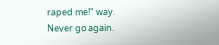raped me!" way.
Never go again.